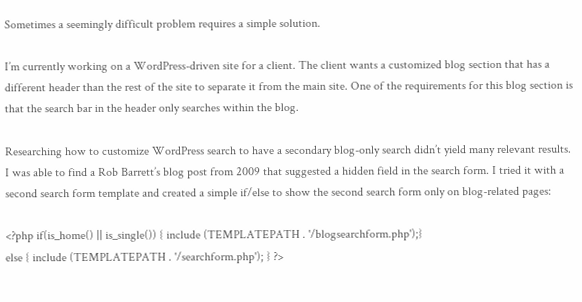Sometimes a seemingly difficult problem requires a simple solution.

I’m currently working on a WordPress-driven site for a client. The client wants a customized blog section that has a different header than the rest of the site to separate it from the main site. One of the requirements for this blog section is that the search bar in the header only searches within the blog.

Researching how to customize WordPress search to have a secondary blog-only search didn’t yield many relevant results. I was able to find a Rob Barrett’s blog post from 2009 that suggested a hidden field in the search form. I tried it with a second search form template and created a simple if/else to show the second search form only on blog-related pages:

<?php if(is_home() || is_single()) { include (TEMPLATEPATH . '/blogsearchform.php');}
else { include (TEMPLATEPATH . '/searchform.php'); } ?>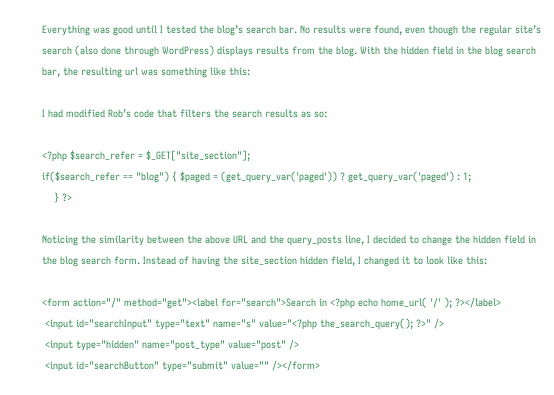Everything was good until I tested the blog’s search bar. No results were found, even though the regular site’s search (also done through WordPress) displays results from the blog. With the hidden field in the blog search bar, the resulting url was something like this:

I had modified Rob’s code that filters the search results as so:

<?php $search_refer = $_GET["site_section"];
if($search_refer == "blog") { $paged = (get_query_var('paged')) ? get_query_var('paged') : 1;
    } ?>

Noticing the similarity between the above URL and the query_posts line, I decided to change the hidden field in the blog search form. Instead of having the site_section hidden field, I changed it to look like this:

<form action="/" method="get"><label for="search">Search in <?php echo home_url( '/' ); ?></label>
 <input id="searchInput" type="text" name="s" value="<?php the_search_query(); ?>" />
 <input type="hidden" name="post_type" value="post" />
 <input id="searchButton" type="submit" value="" /></form>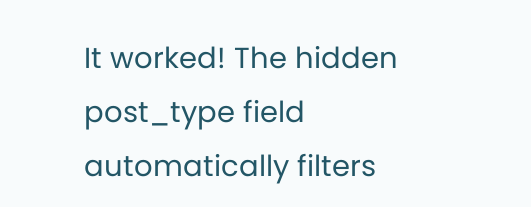It worked! The hidden post_type field automatically filters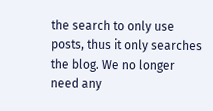the search to only use posts, thus it only searches the blog. We no longer need any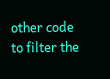other code to filter the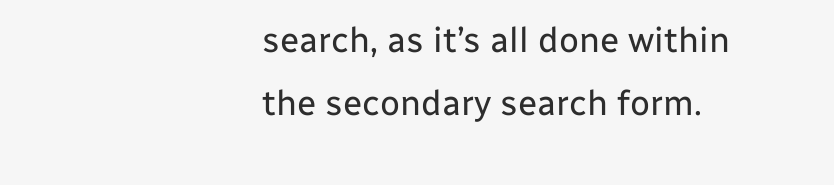search, as it’s all done within the secondary search form.